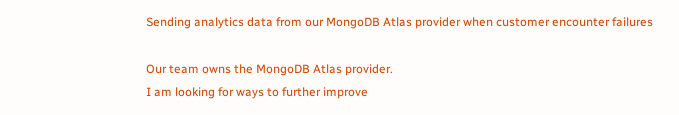Sending analytics data from our MongoDB Atlas provider when customer encounter failures

Our team owns the MongoDB Atlas provider.
I am looking for ways to further improve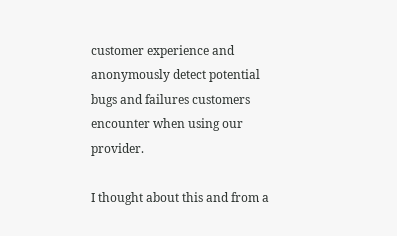customer experience and anonymously detect potential bugs and failures customers encounter when using our provider.

I thought about this and from a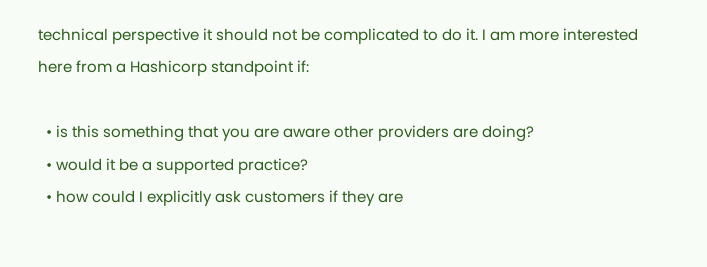technical perspective it should not be complicated to do it. I am more interested here from a Hashicorp standpoint if:

  • is this something that you are aware other providers are doing?
  • would it be a supported practice?
  • how could I explicitly ask customers if they are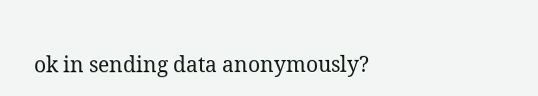ok in sending data anonymously?